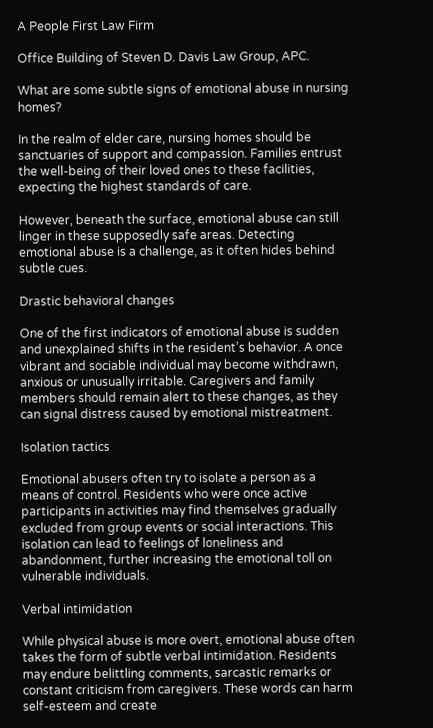A People First Law Firm

Office Building of Steven D. Davis Law Group, APC.

What are some subtle signs of emotional abuse in nursing homes?

In the realm of elder care, nursing homes should be sanctuaries of support and compassion. Families entrust the well-being of their loved ones to these facilities, expecting the highest standards of care.

However, beneath the surface, emotional abuse can still linger in these supposedly safe areas. Detecting emotional abuse is a challenge, as it often hides behind subtle cues.

Drastic behavioral changes

One of the first indicators of emotional abuse is sudden and unexplained shifts in the resident’s behavior. A once vibrant and sociable individual may become withdrawn, anxious or unusually irritable. Caregivers and family members should remain alert to these changes, as they can signal distress caused by emotional mistreatment.

Isolation tactics

Emotional abusers often try to isolate a person as a means of control. Residents who were once active participants in activities may find themselves gradually excluded from group events or social interactions. This isolation can lead to feelings of loneliness and abandonment, further increasing the emotional toll on vulnerable individuals.

Verbal intimidation

While physical abuse is more overt, emotional abuse often takes the form of subtle verbal intimidation. Residents may endure belittling comments, sarcastic remarks or constant criticism from caregivers. These words can harm self-esteem and create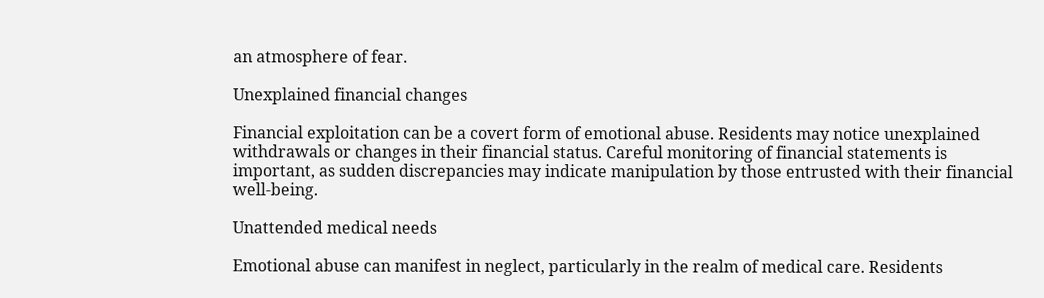an atmosphere of fear.

Unexplained financial changes

Financial exploitation can be a covert form of emotional abuse. Residents may notice unexplained withdrawals or changes in their financial status. Careful monitoring of financial statements is important, as sudden discrepancies may indicate manipulation by those entrusted with their financial well-being.

Unattended medical needs

Emotional abuse can manifest in neglect, particularly in the realm of medical care. Residents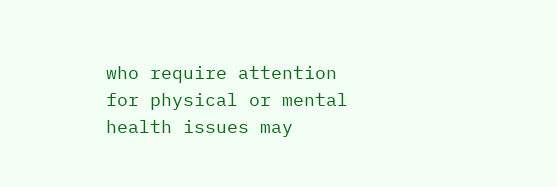who require attention for physical or mental health issues may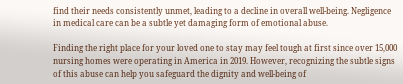find their needs consistently unmet, leading to a decline in overall well-being. Negligence in medical care can be a subtle yet damaging form of emotional abuse.

Finding the right place for your loved one to stay may feel tough at first since over 15,000 nursing homes were operating in America in 2019. However, recognizing the subtle signs of this abuse can help you safeguard the dignity and well-being of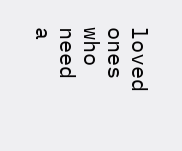loved ones who need a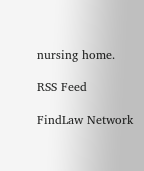nursing home.

RSS Feed

FindLaw Network